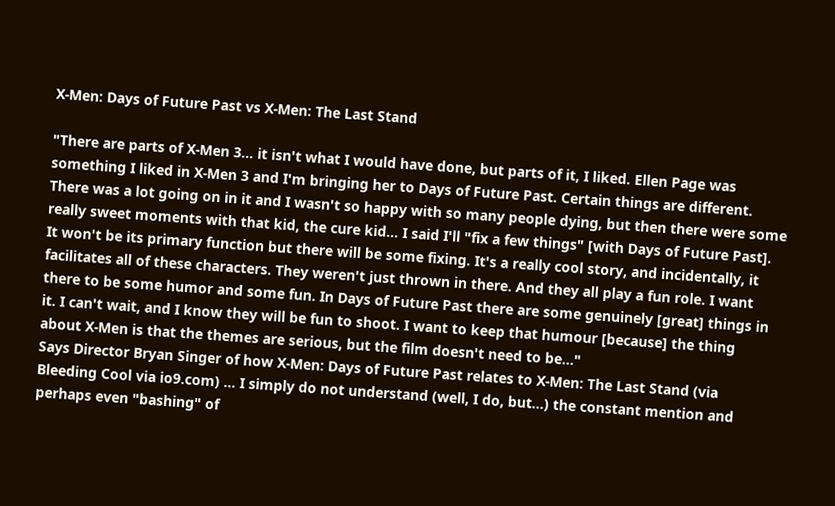X-Men: Days of Future Past vs X-Men: The Last Stand

"There are parts of X-Men 3… it isn't what I would have done, but parts of it, I liked. Ellen Page was something I liked in X-Men 3 and I'm bringing her to Days of Future Past. Certain things are different. There was a lot going on in it and I wasn't so happy with so many people dying, but then there were some really sweet moments with that kid, the cure kid... I said I'll "fix a few things" [with Days of Future Past]. It won't be its primary function but there will be some fixing. It's a really cool story, and incidentally, it facilitates all of these characters. They weren't just thrown in there. And they all play a fun role. I want there to be some humor and some fun. In Days of Future Past there are some genuinely [great] things in it. I can't wait, and I know they will be fun to shoot. I want to keep that humour [because] the thing about X-Men is that the themes are serious, but the film doesn't need to be…"
Says Director Bryan Singer of how X-Men: Days of Future Past relates to X-Men: The Last Stand (via Bleeding Cool via io9.com) … I simply do not understand (well, I do, but…) the constant mention and perhaps even "bashing" of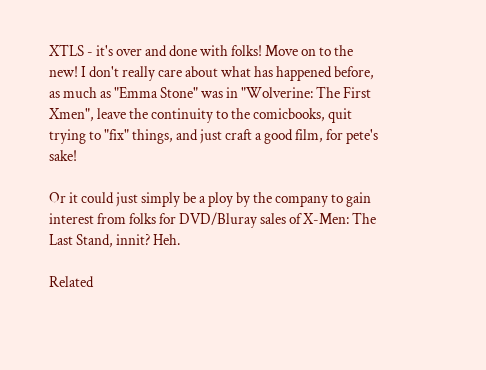XTLS - it's over and done with folks! Move on to the new! I don't really care about what has happened before, as much as "Emma Stone" was in "Wolverine: The First Xmen", leave the continuity to the comicbooks, quit trying to "fix" things, and just craft a good film, for pete's sake!

Or it could just simply be a ploy by the company to gain interest from folks for DVD/Bluray sales of X-Men: The Last Stand, innit? Heh.

Related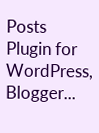Posts Plugin for WordPress, Blogger...